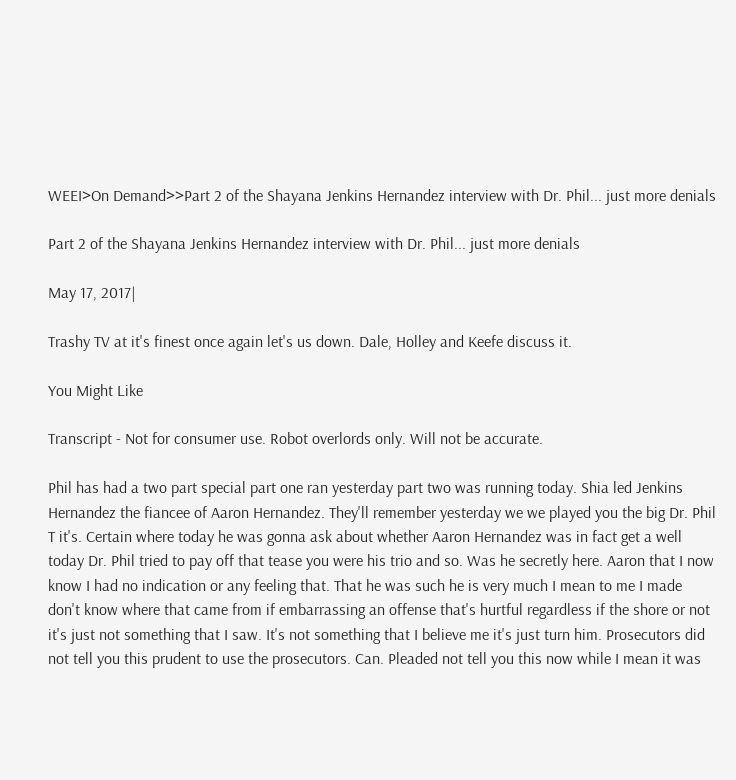WEEI>On Demand>>Part 2 of the Shayana Jenkins Hernandez interview with Dr. Phil... just more denials

Part 2 of the Shayana Jenkins Hernandez interview with Dr. Phil... just more denials

May 17, 2017|

Trashy TV at it's finest once again let's us down. Dale, Holley and Keefe discuss it.

You Might Like

Transcript - Not for consumer use. Robot overlords only. Will not be accurate.

Phil has had a two part special part one ran yesterday part two was running today. Shia led Jenkins Hernandez the fiancee of Aaron Hernandez. They'll remember yesterday we we played you the big Dr. Phil T it's. Certain where today he was gonna ask about whether Aaron Hernandez was in fact get a well today Dr. Phil tried to pay off that tease you were his trio and so. Was he secretly here. Aaron that I now know I had no indication or any feeling that. That he was such he is very much I mean to me I made don't know where that came from if embarrassing an offense that's hurtful regardless if the shore or not it's just not something that I saw. It's not something that I believe me it's just turn him. Prosecutors did not tell you this prudent to use the prosecutors. Can. Pleaded not tell you this now while I mean it was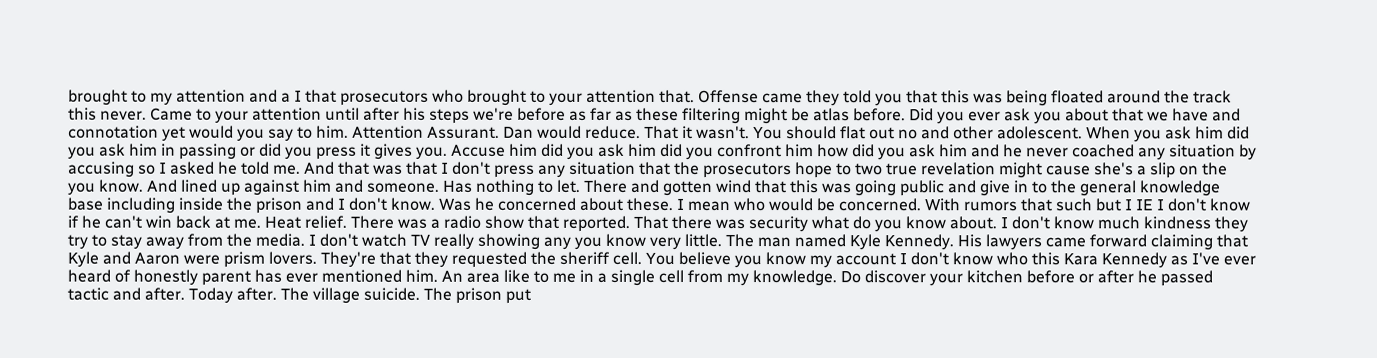brought to my attention and a I that prosecutors who brought to your attention that. Offense came they told you that this was being floated around the track this never. Came to your attention until after his steps we're before as far as these filtering might be atlas before. Did you ever ask you about that we have and connotation yet would you say to him. Attention Assurant. Dan would reduce. That it wasn't. You should flat out no and other adolescent. When you ask him did you ask him in passing or did you press it gives you. Accuse him did you ask him did you confront him how did you ask him and he never coached any situation by accusing so I asked he told me. And that was that I don't press any situation that the prosecutors hope to two true revelation might cause she's a slip on the you know. And lined up against him and someone. Has nothing to let. There and gotten wind that this was going public and give in to the general knowledge base including inside the prison and I don't know. Was he concerned about these. I mean who would be concerned. With rumors that such but I IE I don't know if he can't win back at me. Heat relief. There was a radio show that reported. That there was security what do you know about. I don't know much kindness they try to stay away from the media. I don't watch TV really showing any you know very little. The man named Kyle Kennedy. His lawyers came forward claiming that Kyle and Aaron were prism lovers. They're that they requested the sheriff cell. You believe you know my account I don't know who this Kara Kennedy as I've ever heard of honestly parent has ever mentioned him. An area like to me in a single cell from my knowledge. Do discover your kitchen before or after he passed tactic and after. Today after. The village suicide. The prison put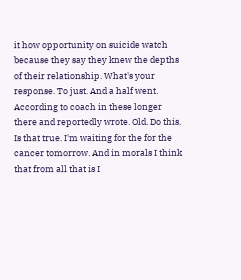it how opportunity on suicide watch because they say they knew the depths of their relationship. What's your response. To just. And a half went. According to coach in these longer there and reportedly wrote. Old. Do this. Is that true. I'm waiting for the for the cancer tomorrow. And in morals I think that from all that is I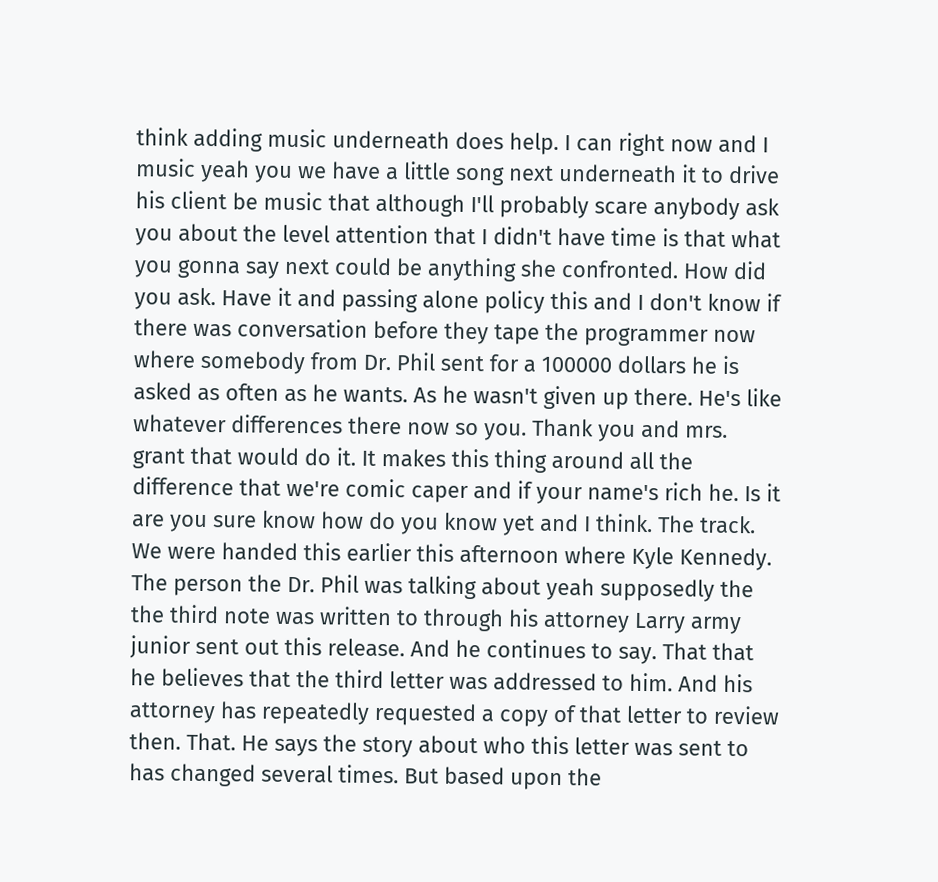think adding music underneath does help. I can right now and I music yeah you we have a little song next underneath it to drive his client be music that although I'll probably scare anybody ask you about the level attention that I didn't have time is that what you gonna say next could be anything she confronted. How did you ask. Have it and passing alone policy this and I don't know if there was conversation before they tape the programmer now where somebody from Dr. Phil sent for a 100000 dollars he is asked as often as he wants. As he wasn't given up there. He's like whatever differences there now so you. Thank you and mrs. grant that would do it. It makes this thing around all the difference that we're comic caper and if your name's rich he. Is it are you sure know how do you know yet and I think. The track. We were handed this earlier this afternoon where Kyle Kennedy. The person the Dr. Phil was talking about yeah supposedly the the third note was written to through his attorney Larry army junior sent out this release. And he continues to say. That that he believes that the third letter was addressed to him. And his attorney has repeatedly requested a copy of that letter to review then. That. He says the story about who this letter was sent to has changed several times. But based upon the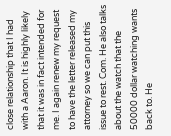close relationship that I had with a Aaron. It is highly likely that it was in fact intended for me. I again renew my request to have the letter released my attorney so we can put this issue to rest. Com. He also talks about the watch that the 50000 dollar watching wants back to. He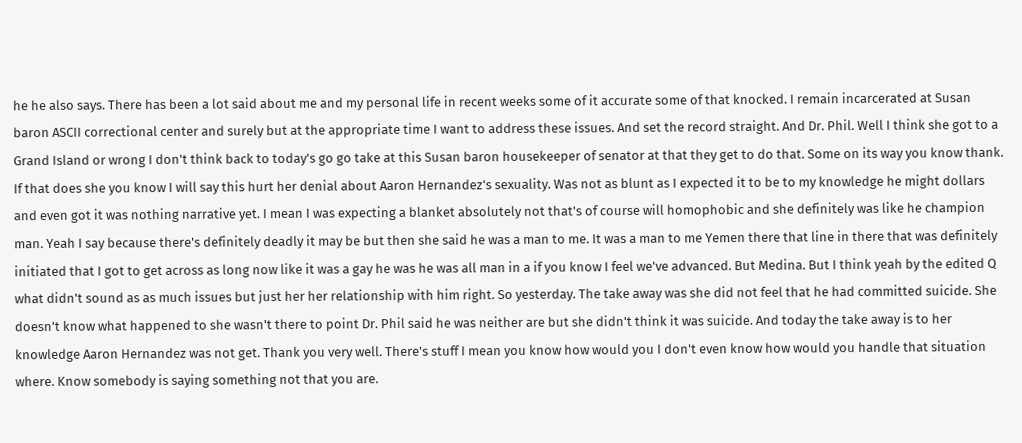he he also says. There has been a lot said about me and my personal life in recent weeks some of it accurate some of that knocked. I remain incarcerated at Susan baron ASCII correctional center and surely but at the appropriate time I want to address these issues. And set the record straight. And Dr. Phil. Well I think she got to a Grand Island or wrong I don't think back to today's go go take at this Susan baron housekeeper of senator at that they get to do that. Some on its way you know thank. If that does she you know I will say this hurt her denial about Aaron Hernandez's sexuality. Was not as blunt as I expected it to be to my knowledge he might dollars and even got it was nothing narrative yet. I mean I was expecting a blanket absolutely not that's of course will homophobic and she definitely was like he champion man. Yeah I say because there's definitely deadly it may be but then she said he was a man to me. It was a man to me Yemen there that line in there that was definitely initiated that I got to get across as long now like it was a gay he was he was all man in a if you know I feel we've advanced. But Medina. But I think yeah by the edited Q what didn't sound as as much issues but just her her relationship with him right. So yesterday. The take away was she did not feel that he had committed suicide. She doesn't know what happened to she wasn't there to point Dr. Phil said he was neither are but she didn't think it was suicide. And today the take away is to her knowledge Aaron Hernandez was not get. Thank you very well. There's stuff I mean you know how would you I don't even know how would you handle that situation where. Know somebody is saying something not that you are.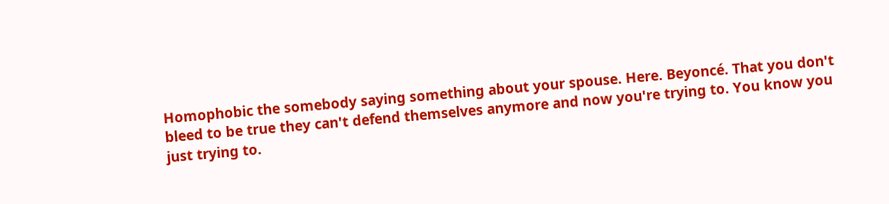Homophobic the somebody saying something about your spouse. Here. Beyoncé. That you don't bleed to be true they can't defend themselves anymore and now you're trying to. You know you just trying to.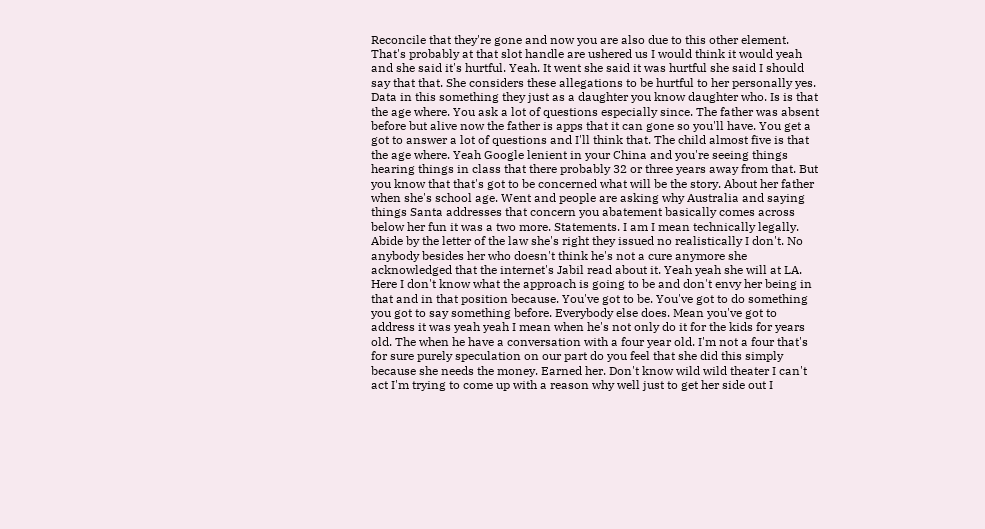Reconcile that they're gone and now you are also due to this other element. That's probably at that slot handle are ushered us I would think it would yeah and she said it's hurtful. Yeah. It went she said it was hurtful she said I should say that that. She considers these allegations to be hurtful to her personally yes. Data in this something they just as a daughter you know daughter who. Is is that the age where. You ask a lot of questions especially since. The father was absent before but alive now the father is apps that it can gone so you'll have. You get a got to answer a lot of questions and I'll think that. The child almost five is that the age where. Yeah Google lenient in your China and you're seeing things hearing things in class that there probably 32 or three years away from that. But you know that that's got to be concerned what will be the story. About her father when she's school age. Went and people are asking why Australia and saying things Santa addresses that concern you abatement basically comes across below her fun it was a two more. Statements. I am I mean technically legally. Abide by the letter of the law she's right they issued no realistically I don't. No anybody besides her who doesn't think he's not a cure anymore she acknowledged that the internet's Jabil read about it. Yeah yeah she will at LA. Here I don't know what the approach is going to be and don't envy her being in that and in that position because. You've got to be. You've got to do something you got to say something before. Everybody else does. Mean you've got to address it was yeah yeah I mean when he's not only do it for the kids for years old. The when he have a conversation with a four year old. I'm not a four that's for sure purely speculation on our part do you feel that she did this simply because she needs the money. Earned her. Don't know wild wild theater I can't act I'm trying to come up with a reason why well just to get her side out I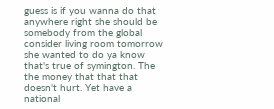guess is if you wanna do that anywhere right she should be somebody from the global consider living room tomorrow she wanted to do ya know that's true of symington. The the money that that that doesn't hurt. Yet have a national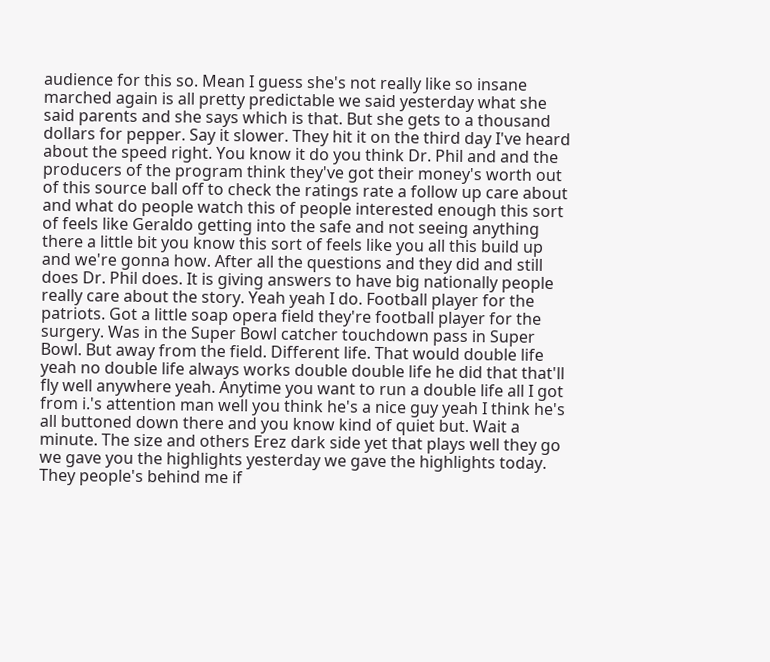audience for this so. Mean I guess she's not really like so insane marched again is all pretty predictable we said yesterday what she said parents and she says which is that. But she gets to a thousand dollars for pepper. Say it slower. They hit it on the third day I've heard about the speed right. You know it do you think Dr. Phil and and the producers of the program think they've got their money's worth out of this source ball off to check the ratings rate a follow up care about and what do people watch this of people interested enough this sort of feels like Geraldo getting into the safe and not seeing anything there a little bit you know this sort of feels like you all this build up and we're gonna how. After all the questions and they did and still does Dr. Phil does. It is giving answers to have big nationally people really care about the story. Yeah yeah I do. Football player for the patriots. Got a little soap opera field they're football player for the surgery. Was in the Super Bowl catcher touchdown pass in Super Bowl. But away from the field. Different life. That would double life yeah no double life always works double double life he did that that'll fly well anywhere yeah. Anytime you want to run a double life all I got from i.'s attention man well you think he's a nice guy yeah I think he's all buttoned down there and you know kind of quiet but. Wait a minute. The size and others Erez dark side yet that plays well they go we gave you the highlights yesterday we gave the highlights today. They people's behind me if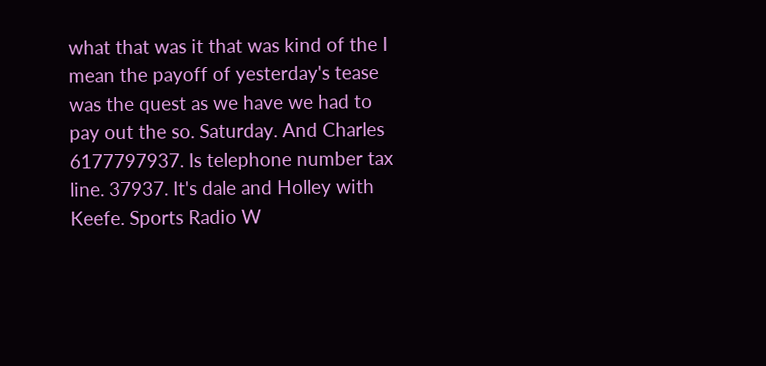what that was it that was kind of the I mean the payoff of yesterday's tease was the quest as we have we had to pay out the so. Saturday. And Charles 6177797937. Is telephone number tax line. 37937. It's dale and Holley with Keefe. Sports Radio W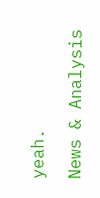yeah.

News & Analysis